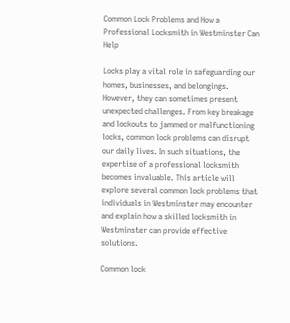Common Lock Problems and How a Professional Locksmith in Westminster Can Help

Locks play a vital role in safeguarding our homes, businesses, and belongings. However, they can sometimes present unexpected challenges. From key breakage and lockouts to jammed or malfunctioning locks, common lock problems can disrupt our daily lives. In such situations, the expertise of a professional locksmith becomes invaluable. This article will explore several common lock problems that individuals in Westminster may encounter and explain how a skilled locksmith in Westminster can provide effective solutions.

Common lock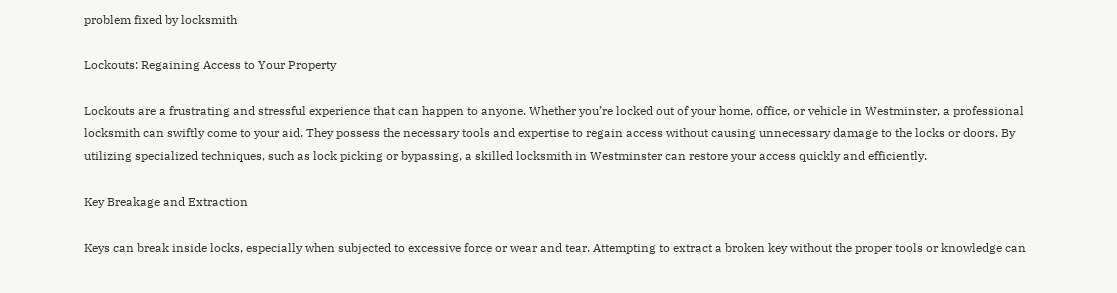problem fixed by locksmith

Lockouts: Regaining Access to Your Property

Lockouts are a frustrating and stressful experience that can happen to anyone. Whether you’re locked out of your home, office, or vehicle in Westminster, a professional locksmith can swiftly come to your aid. They possess the necessary tools and expertise to regain access without causing unnecessary damage to the locks or doors. By utilizing specialized techniques, such as lock picking or bypassing, a skilled locksmith in Westminster can restore your access quickly and efficiently.

Key Breakage and Extraction

Keys can break inside locks, especially when subjected to excessive force or wear and tear. Attempting to extract a broken key without the proper tools or knowledge can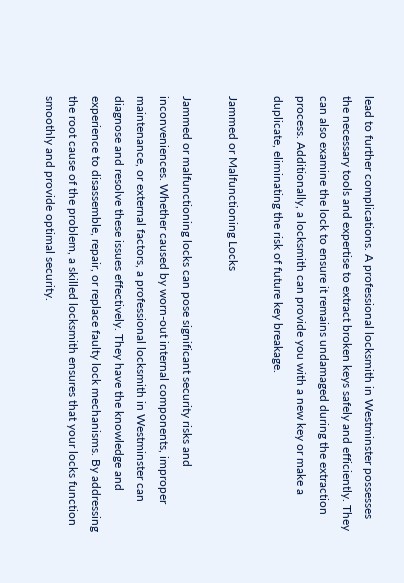lead to further complications. A professional locksmith in Westminster possesses the necessary tools and expertise to extract broken keys safely and efficiently. They can also examine the lock to ensure it remains undamaged during the extraction process. Additionally, a locksmith can provide you with a new key or make a duplicate, eliminating the risk of future key breakage.

Jammed or Malfunctioning Locks

Jammed or malfunctioning locks can pose significant security risks and inconveniences. Whether caused by worn-out internal components, improper maintenance, or external factors, a professional locksmith in Westminster can diagnose and resolve these issues effectively. They have the knowledge and experience to disassemble, repair, or replace faulty lock mechanisms. By addressing the root cause of the problem, a skilled locksmith ensures that your locks function smoothly and provide optimal security.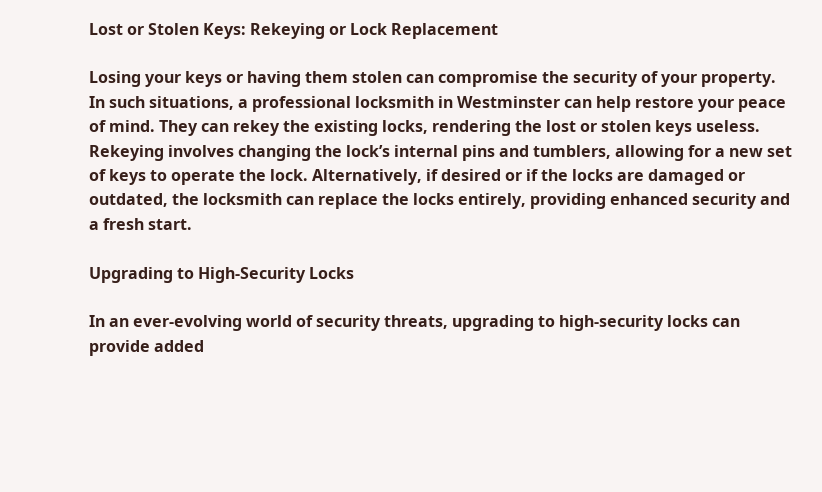Lost or Stolen Keys: Rekeying or Lock Replacement

Losing your keys or having them stolen can compromise the security of your property. In such situations, a professional locksmith in Westminster can help restore your peace of mind. They can rekey the existing locks, rendering the lost or stolen keys useless. Rekeying involves changing the lock’s internal pins and tumblers, allowing for a new set of keys to operate the lock. Alternatively, if desired or if the locks are damaged or outdated, the locksmith can replace the locks entirely, providing enhanced security and a fresh start.

Upgrading to High-Security Locks

In an ever-evolving world of security threats, upgrading to high-security locks can provide added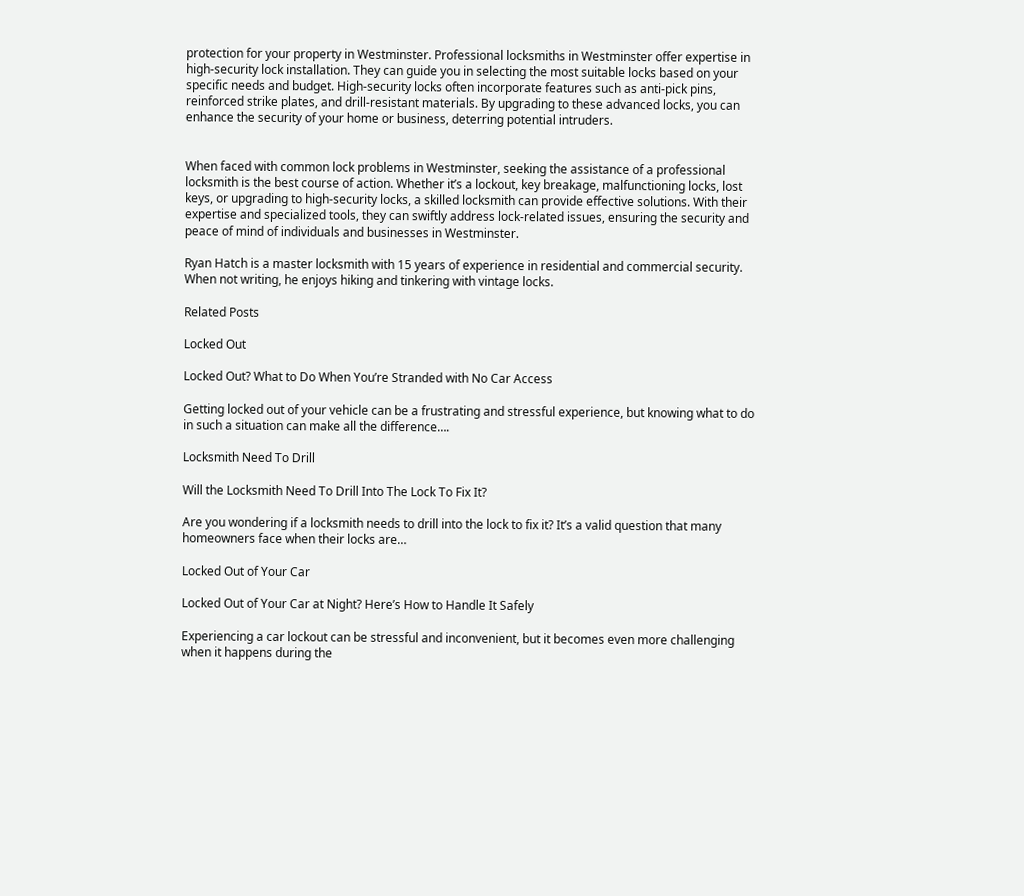protection for your property in Westminster. Professional locksmiths in Westminster offer expertise in high-security lock installation. They can guide you in selecting the most suitable locks based on your specific needs and budget. High-security locks often incorporate features such as anti-pick pins, reinforced strike plates, and drill-resistant materials. By upgrading to these advanced locks, you can enhance the security of your home or business, deterring potential intruders.


When faced with common lock problems in Westminster, seeking the assistance of a professional locksmith is the best course of action. Whether it’s a lockout, key breakage, malfunctioning locks, lost keys, or upgrading to high-security locks, a skilled locksmith can provide effective solutions. With their expertise and specialized tools, they can swiftly address lock-related issues, ensuring the security and peace of mind of individuals and businesses in Westminster.

Ryan Hatch is a master locksmith with 15 years of experience in residential and commercial security. When not writing, he enjoys hiking and tinkering with vintage locks.

Related Posts

Locked Out

Locked Out? What to Do When You’re Stranded with No Car Access

Getting locked out of your vehicle can be a frustrating and stressful experience, but knowing what to do in such a situation can make all the difference….

Locksmith Need To Drill

Will the Locksmith Need To Drill Into The Lock To Fix It?

Are you wondering if a locksmith needs to drill into the lock to fix it? It’s a valid question that many homeowners face when their locks are…

Locked Out of Your Car

Locked Out of Your Car at Night? Here’s How to Handle It Safely

Experiencing a car lockout can be stressful and inconvenient, but it becomes even more challenging when it happens during the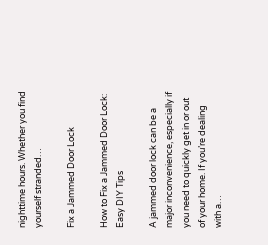nighttime hours. Whether you find yourself stranded…

Fix a Jammed Door Lock

How to Fix a Jammed Door Lock: Easy DIY Tips

A jammed door lock can be a major inconvenience, especially if you need to quickly get in or out of your home. If you’re dealing with a…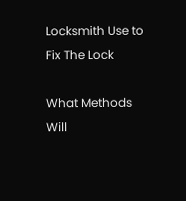Locksmith Use to Fix The Lock

What Methods Will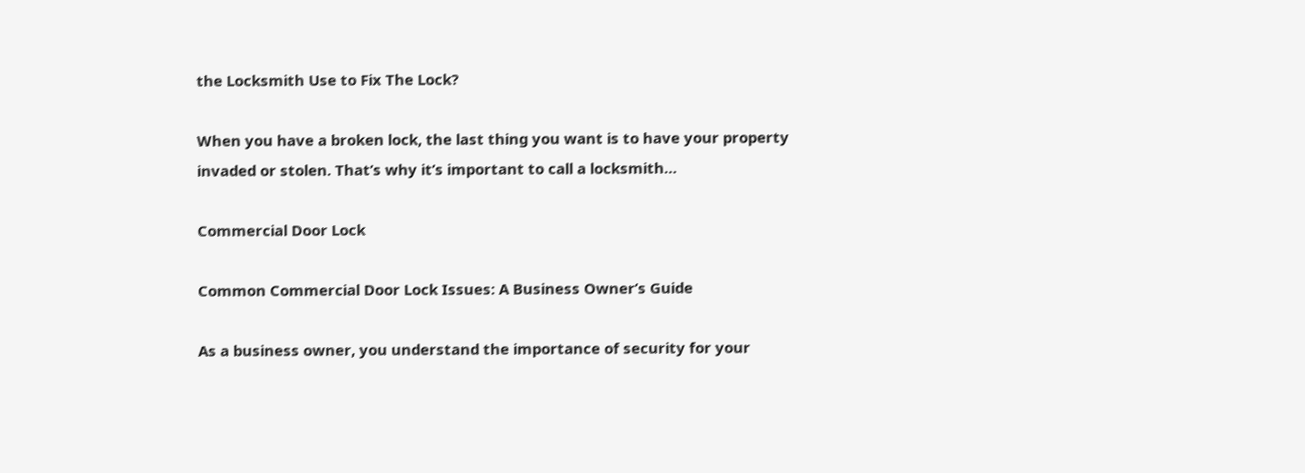the Locksmith Use to Fix The Lock?

When you have a broken lock, the last thing you want is to have your property invaded or stolen. That’s why it’s important to call a locksmith…

Commercial Door Lock

Common Commercial Door Lock Issues: A Business Owner’s Guide

As a business owner, you understand the importance of security for your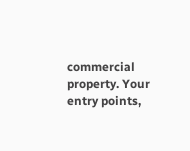commercial property. Your entry points,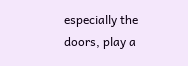especially the doors, play a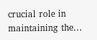crucial role in maintaining the…